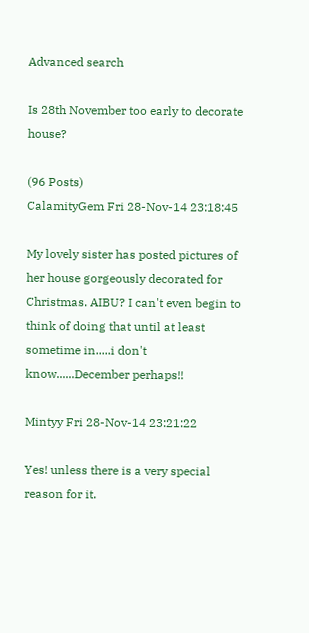Advanced search

Is 28th November too early to decorate house?

(96 Posts)
CalamityGem Fri 28-Nov-14 23:18:45

My lovely sister has posted pictures of her house gorgeously decorated for Christmas. AIBU? I can't even begin to think of doing that until at least sometime in.....i don't know......December perhaps!!

Mintyy Fri 28-Nov-14 23:21:22

Yes! unless there is a very special reason for it.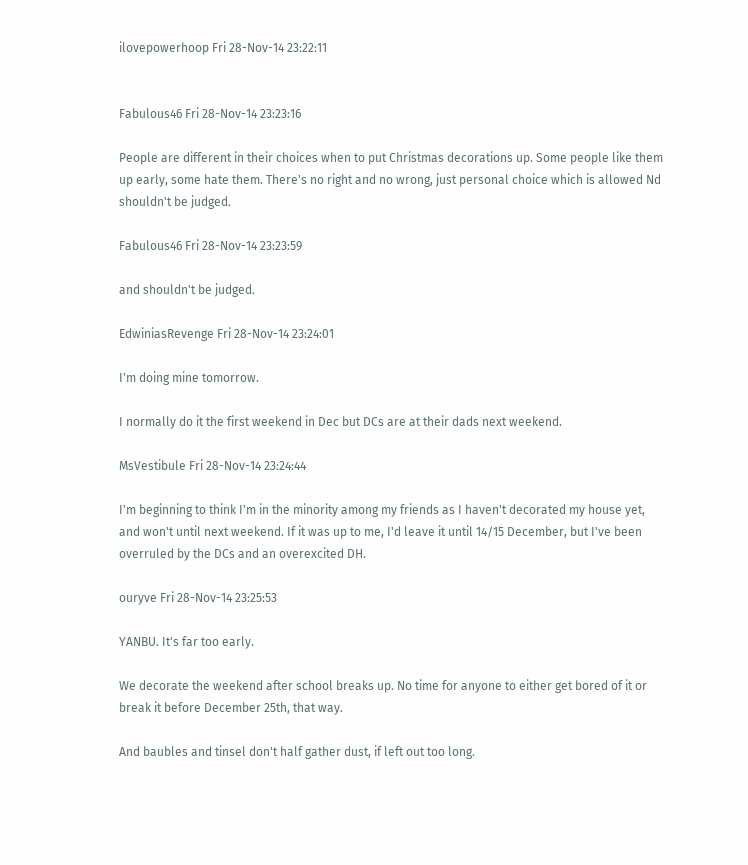ilovepowerhoop Fri 28-Nov-14 23:22:11


Fabulous46 Fri 28-Nov-14 23:23:16

People are different in their choices when to put Christmas decorations up. Some people like them up early, some hate them. There's no right and no wrong, just personal choice which is allowed Nd shouldn't be judged.

Fabulous46 Fri 28-Nov-14 23:23:59

and shouldn't be judged.

EdwiniasRevenge Fri 28-Nov-14 23:24:01

I'm doing mine tomorrow.

I normally do it the first weekend in Dec but DCs are at their dads next weekend.

MsVestibule Fri 28-Nov-14 23:24:44

I'm beginning to think I'm in the minority among my friends as I haven't decorated my house yet, and won't until next weekend. If it was up to me, I'd leave it until 14/15 December, but I've been overruled by the DCs and an overexcited DH.

ouryve Fri 28-Nov-14 23:25:53

YANBU. It's far too early.

We decorate the weekend after school breaks up. No time for anyone to either get bored of it or break it before December 25th, that way.

And baubles and tinsel don't half gather dust, if left out too long.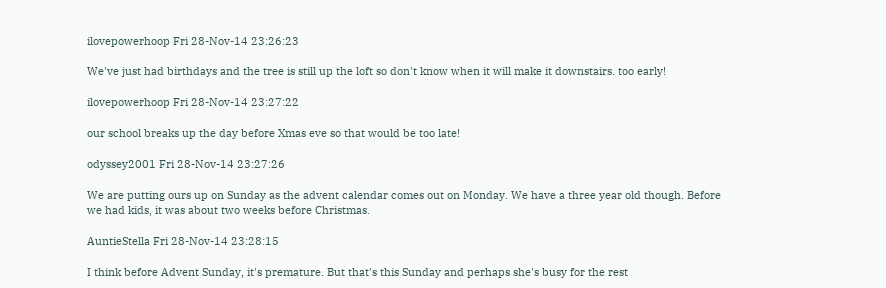ilovepowerhoop Fri 28-Nov-14 23:26:23

We've just had birthdays and the tree is still up the loft so don't know when it will make it downstairs. too early!

ilovepowerhoop Fri 28-Nov-14 23:27:22

our school breaks up the day before Xmas eve so that would be too late!

odyssey2001 Fri 28-Nov-14 23:27:26

We are putting ours up on Sunday as the advent calendar comes out on Monday. We have a three year old though. Before we had kids, it was about two weeks before Christmas.

AuntieStella Fri 28-Nov-14 23:28:15

I think before Advent Sunday, it's premature. But that's this Sunday and perhaps she's busy for the rest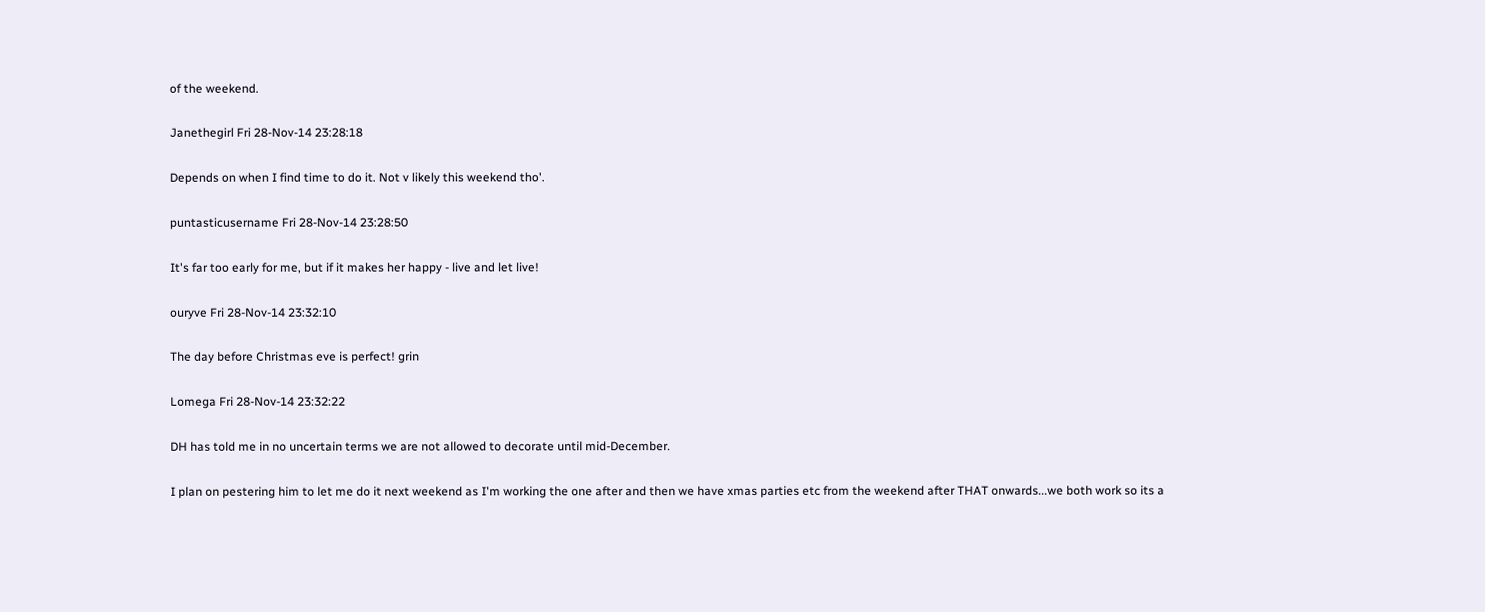of the weekend.

Janethegirl Fri 28-Nov-14 23:28:18

Depends on when I find time to do it. Not v likely this weekend tho'.

puntasticusername Fri 28-Nov-14 23:28:50

It's far too early for me, but if it makes her happy - live and let live!

ouryve Fri 28-Nov-14 23:32:10

The day before Christmas eve is perfect! grin

Lomega Fri 28-Nov-14 23:32:22

DH has told me in no uncertain terms we are not allowed to decorate until mid-December.

I plan on pestering him to let me do it next weekend as I'm working the one after and then we have xmas parties etc from the weekend after THAT onwards...we both work so its a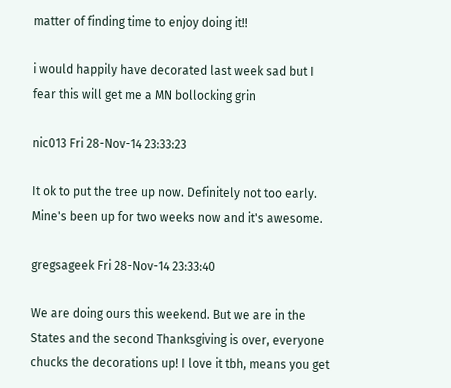matter of finding time to enjoy doing it!!

i would happily have decorated last week sad but I fear this will get me a MN bollocking grin

nic013 Fri 28-Nov-14 23:33:23

It ok to put the tree up now. Definitely not too early. Mine's been up for two weeks now and it's awesome.

gregsageek Fri 28-Nov-14 23:33:40

We are doing ours this weekend. But we are in the States and the second Thanksgiving is over, everyone chucks the decorations up! I love it tbh, means you get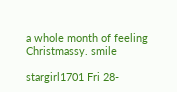a whole month of feeling Christmassy. smile

stargirl1701 Fri 28-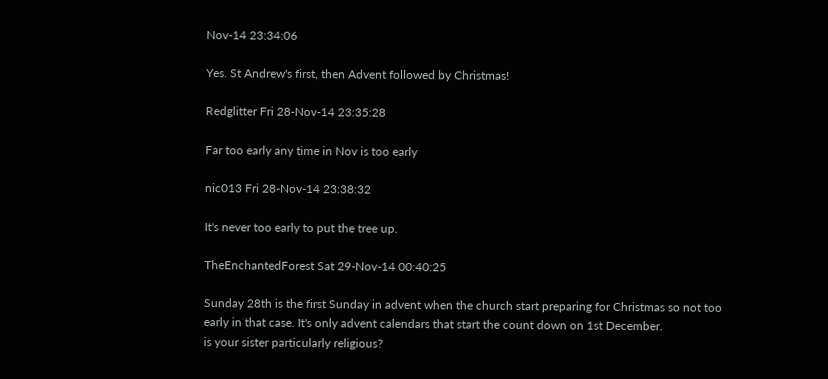Nov-14 23:34:06

Yes. St Andrew's first, then Advent followed by Christmas!

Redglitter Fri 28-Nov-14 23:35:28

Far too early any time in Nov is too early

nic013 Fri 28-Nov-14 23:38:32

It's never too early to put the tree up.

TheEnchantedForest Sat 29-Nov-14 00:40:25

Sunday 28th is the first Sunday in advent when the church start preparing for Christmas so not too early in that case. It's only advent calendars that start the count down on 1st December.
is your sister particularly religious?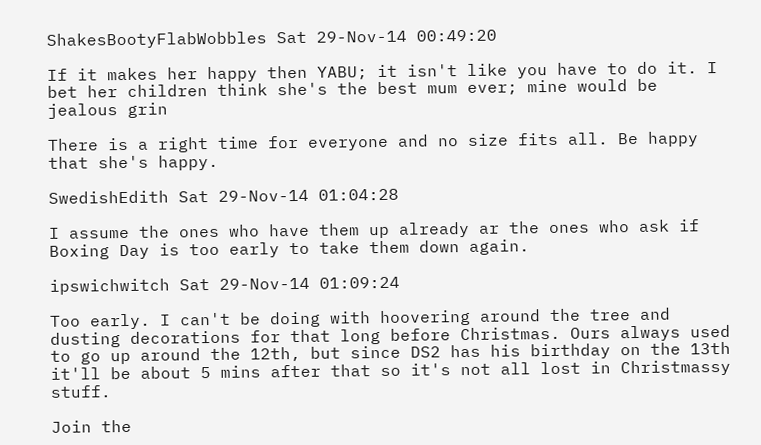ShakesBootyFlabWobbles Sat 29-Nov-14 00:49:20

If it makes her happy then YABU; it isn't like you have to do it. I bet her children think she's the best mum ever; mine would be jealous grin

There is a right time for everyone and no size fits all. Be happy that she's happy.

SwedishEdith Sat 29-Nov-14 01:04:28

I assume the ones who have them up already ar the ones who ask if Boxing Day is too early to take them down again.

ipswichwitch Sat 29-Nov-14 01:09:24

Too early. I can't be doing with hoovering around the tree and dusting decorations for that long before Christmas. Ours always used to go up around the 12th, but since DS2 has his birthday on the 13th it'll be about 5 mins after that so it's not all lost in Christmassy stuff.

Join the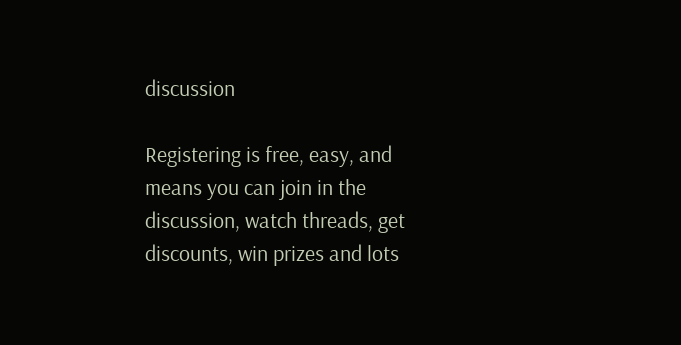discussion

Registering is free, easy, and means you can join in the discussion, watch threads, get discounts, win prizes and lots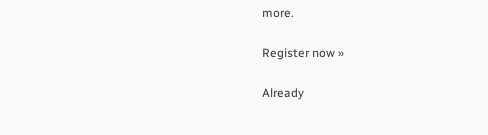more.

Register now »

Already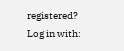registered? Log in with: